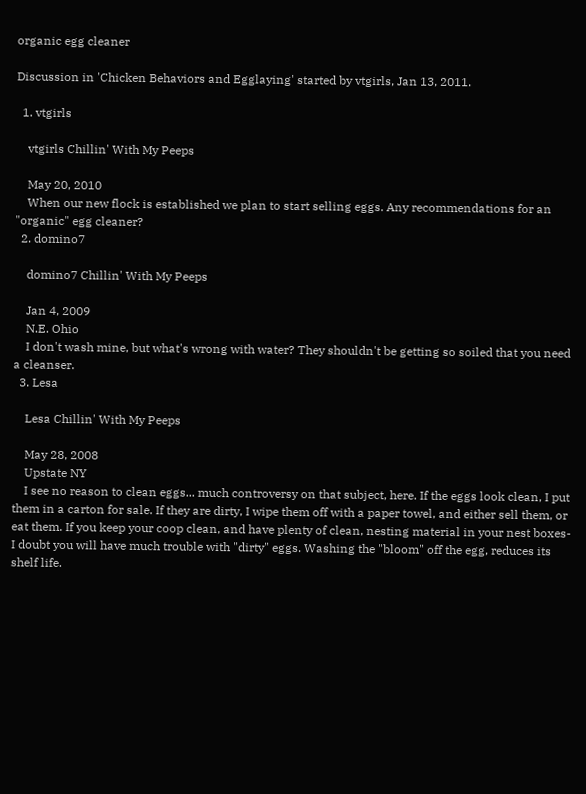organic egg cleaner

Discussion in 'Chicken Behaviors and Egglaying' started by vtgirls, Jan 13, 2011.

  1. vtgirls

    vtgirls Chillin' With My Peeps

    May 20, 2010
    When our new flock is established we plan to start selling eggs. Any recommendations for an "organic" egg cleaner?
  2. domino7

    domino7 Chillin' With My Peeps

    Jan 4, 2009
    N.E. Ohio
    I don't wash mine, but what's wrong with water? They shouldn't be getting so soiled that you need a cleanser.
  3. Lesa

    Lesa Chillin' With My Peeps

    May 28, 2008
    Upstate NY
    I see no reason to clean eggs... much controversy on that subject, here. If the eggs look clean, I put them in a carton for sale. If they are dirty, I wipe them off with a paper towel, and either sell them, or eat them. If you keep your coop clean, and have plenty of clean, nesting material in your nest boxes- I doubt you will have much trouble with "dirty" eggs. Washing the "bloom" off the egg, reduces its shelf life.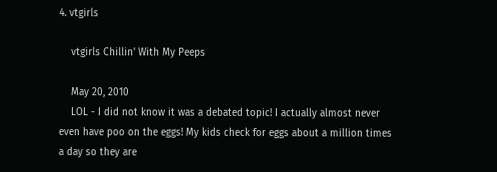4. vtgirls

    vtgirls Chillin' With My Peeps

    May 20, 2010
    LOL - I did not know it was a debated topic! I actually almost never even have poo on the eggs! My kids check for eggs about a million times a day so they are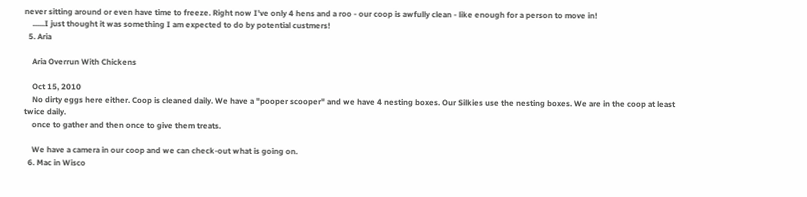never sitting around or even have time to freeze. Right now I've only 4 hens and a roo - our coop is awfully clean - like enough for a person to move in!
    ......I just thought it was something I am expected to do by potential custmers!
  5. Aria

    Aria Overrun With Chickens

    Oct 15, 2010
    No dirty eggs here either. Coop is cleaned daily. We have a "pooper scooper" and we have 4 nesting boxes. Our Silkies use the nesting boxes. We are in the coop at least twice daily.
    once to gather and then once to give them treats.

    We have a camera in our coop and we can check-out what is going on.
  6. Mac in Wisco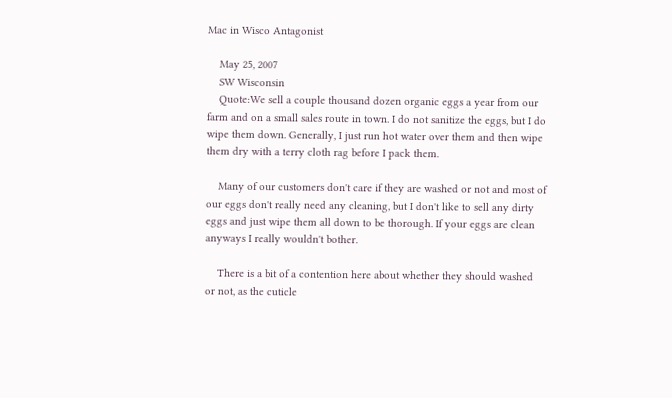Mac in Wisco Antagonist

    May 25, 2007
    SW Wisconsin
    Quote:We sell a couple thousand dozen organic eggs a year from our farm and on a small sales route in town. I do not sanitize the eggs, but I do wipe them down. Generally, I just run hot water over them and then wipe them dry with a terry cloth rag before I pack them.

    Many of our customers don't care if they are washed or not and most of our eggs don't really need any cleaning, but I don't like to sell any dirty eggs and just wipe them all down to be thorough. If your eggs are clean anyways I really wouldn't bother.

    There is a bit of a contention here about whether they should washed or not, as the cuticle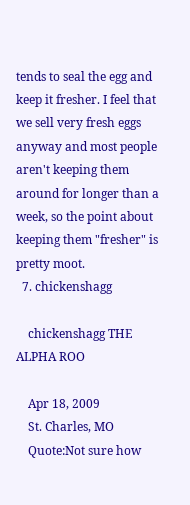tends to seal the egg and keep it fresher. I feel that we sell very fresh eggs anyway and most people aren't keeping them around for longer than a week, so the point about keeping them "fresher" is pretty moot.
  7. chickenshagg

    chickenshagg THE ALPHA ROO

    Apr 18, 2009
    St. Charles, MO
    Quote:Not sure how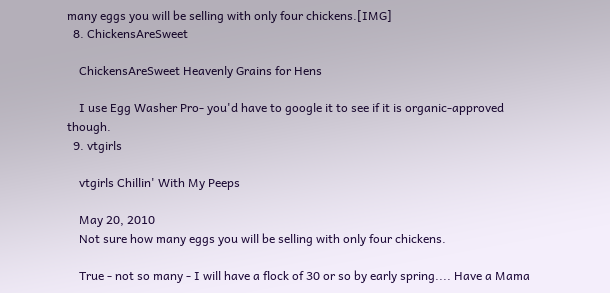many eggs you will be selling with only four chickens.[IMG]
  8. ChickensAreSweet

    ChickensAreSweet Heavenly Grains for Hens

    I use Egg Washer Pro- you'd have to google it to see if it is organic-approved though.
  9. vtgirls

    vtgirls Chillin' With My Peeps

    May 20, 2010
    Not sure how many eggs you will be selling with only four chickens.

    True - not so many - I will have a flock of 30 or so by early spring.... Have a Mama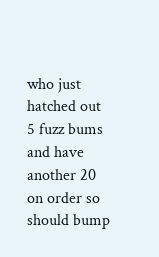who just hatched out 5 fuzz bums and have another 20 on order so should bump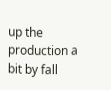up the production a bit by fall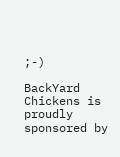;-)

BackYard Chickens is proudly sponsored by